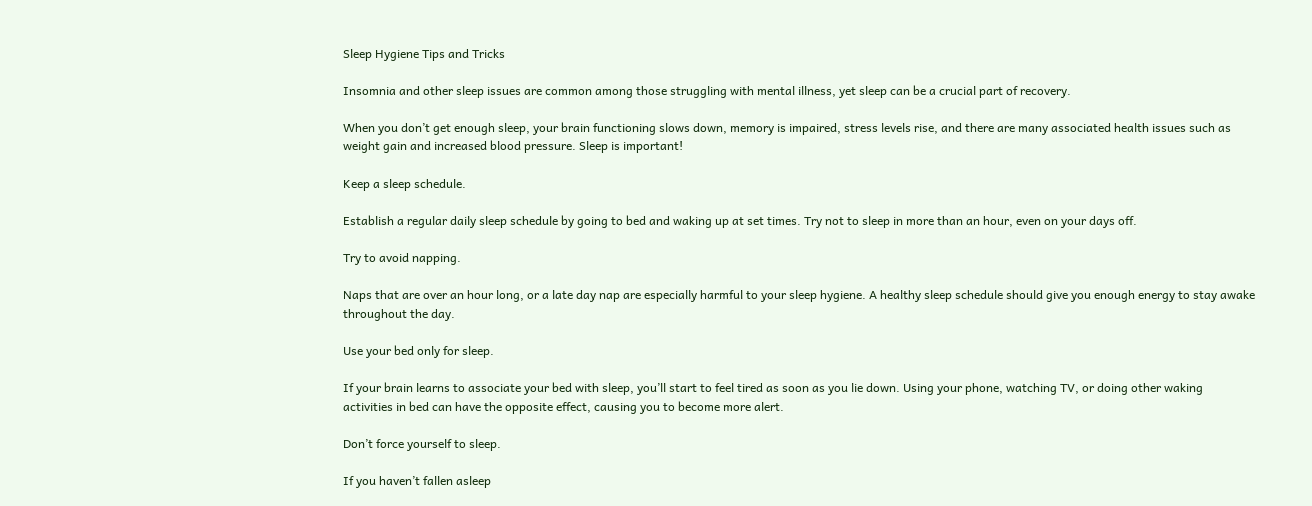Sleep Hygiene Tips and Tricks

Insomnia and other sleep issues are common among those struggling with mental illness, yet sleep can be a crucial part of recovery.

When you don’t get enough sleep, your brain functioning slows down, memory is impaired, stress levels rise, and there are many associated health issues such as weight gain and increased blood pressure. Sleep is important!

Keep a sleep schedule.

Establish a regular daily sleep schedule by going to bed and waking up at set times. Try not to sleep in more than an hour, even on your days off.

Try to avoid napping.

Naps that are over an hour long, or a late day nap are especially harmful to your sleep hygiene. A healthy sleep schedule should give you enough energy to stay awake throughout the day.

Use your bed only for sleep.

If your brain learns to associate your bed with sleep, you’ll start to feel tired as soon as you lie down. Using your phone, watching TV, or doing other waking activities in bed can have the opposite effect, causing you to become more alert.

Don’t force yourself to sleep.

If you haven’t fallen asleep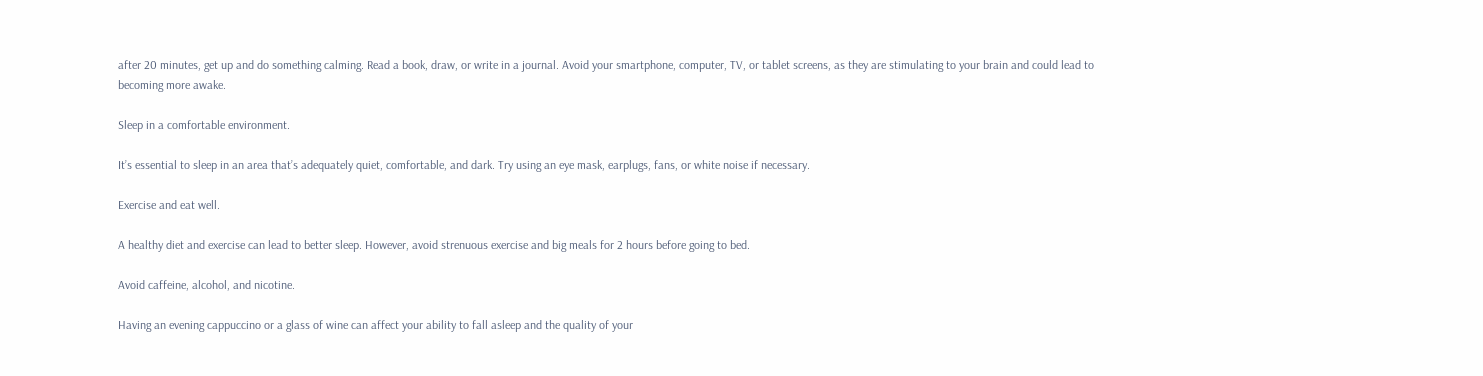after 20 minutes, get up and do something calming. Read a book, draw, or write in a journal. Avoid your smartphone, computer, TV, or tablet screens, as they are stimulating to your brain and could lead to becoming more awake.

Sleep in a comfortable environment.

It’s essential to sleep in an area that’s adequately quiet, comfortable, and dark. Try using an eye mask, earplugs, fans, or white noise if necessary.

Exercise and eat well.

A healthy diet and exercise can lead to better sleep. However, avoid strenuous exercise and big meals for 2 hours before going to bed.

Avoid caffeine, alcohol, and nicotine.

Having an evening cappuccino or a glass of wine can affect your ability to fall asleep and the quality of your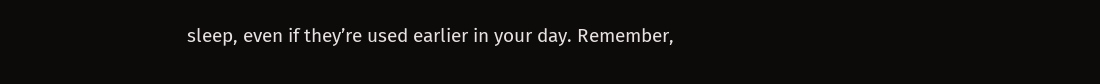sleep, even if they’re used earlier in your day. Remember,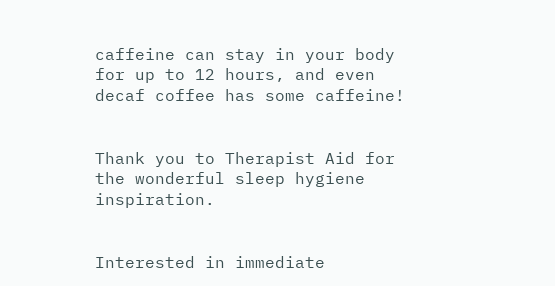caffeine can stay in your body for up to 12 hours, and even decaf coffee has some caffeine!


Thank you to Therapist Aid for the wonderful sleep hygiene inspiration.


Interested in immediate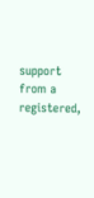support from a registered,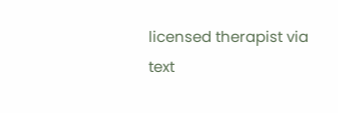licensed therapist via text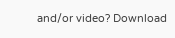and/or video? Download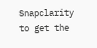Snapclarity to get the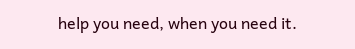help you need, when you need it.